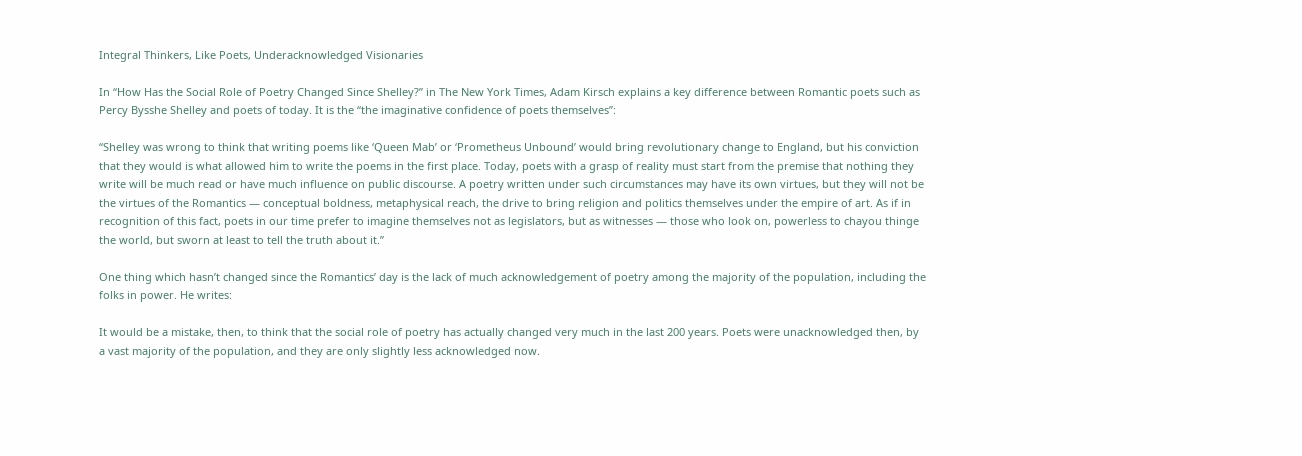Integral Thinkers, Like Poets, Underacknowledged Visionaries

In “How Has the Social Role of Poetry Changed Since Shelley?” in The New York Times, Adam Kirsch explains a key difference between Romantic poets such as Percy Bysshe Shelley and poets of today. It is the “the imaginative confidence of poets themselves”:

“Shelley was wrong to think that writing poems like ‘Queen Mab’ or ‘Prometheus Unbound’ would bring revolutionary change to England, but his conviction that they would is what allowed him to write the poems in the first place. Today, poets with a grasp of reality must start from the premise that nothing they write will be much read or have much influence on public discourse. A poetry written under such circumstances may have its own virtues, but they will not be the virtues of the Romantics — conceptual boldness, metaphysical reach, the drive to bring religion and politics themselves under the empire of art. As if in recognition of this fact, poets in our time prefer to imagine themselves not as legislators, but as witnesses — those who look on, powerless to chayou thinge the world, but sworn at least to tell the truth about it.”

One thing which hasn’t changed since the Romantics’ day is the lack of much acknowledgement of poetry among the majority of the population, including the folks in power. He writes:

It would be a mistake, then, to think that the social role of poetry has actually changed very much in the last 200 years. Poets were unacknowledged then, by a vast majority of the population, and they are only slightly less acknowledged now.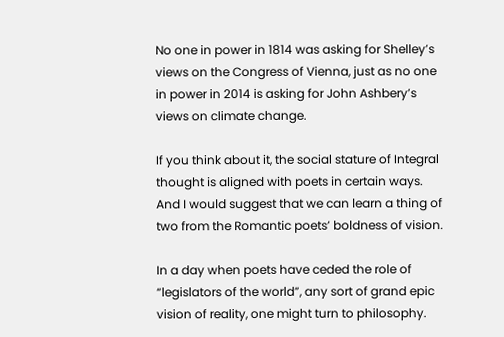No one in power in 1814 was asking for Shelley’s views on the Congress of Vienna, just as no one in power in 2014 is asking for John Ashbery’s views on climate change.

If you think about it, the social stature of Integral thought is aligned with poets in certain ways. And I would suggest that we can learn a thing of two from the Romantic poets’ boldness of vision.

In a day when poets have ceded the role of “legislators of the world”, any sort of grand epic vision of reality, one might turn to philosophy.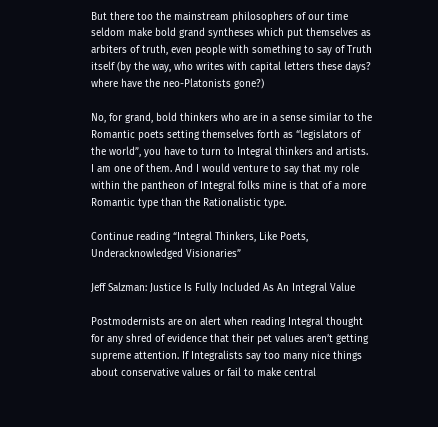But there too the mainstream philosophers of our time seldom make bold grand syntheses which put themselves as arbiters of truth, even people with something to say of Truth itself (by the way, who writes with capital letters these days? where have the neo-Platonists gone?)

No, for grand, bold thinkers who are in a sense similar to the Romantic poets setting themselves forth as “legislators of the world”, you have to turn to Integral thinkers and artists. I am one of them. And I would venture to say that my role within the pantheon of Integral folks mine is that of a more Romantic type than the Rationalistic type.

Continue reading “Integral Thinkers, Like Poets, Underacknowledged Visionaries”

Jeff Salzman: Justice Is Fully Included As An Integral Value

Postmodernists are on alert when reading Integral thought for any shred of evidence that their pet values aren’t getting supreme attention. If Integralists say too many nice things about conservative values or fail to make central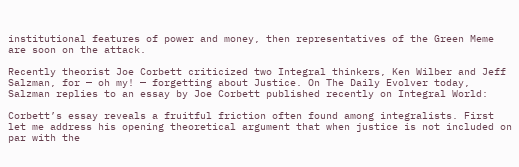institutional features of power and money, then representatives of the Green Meme are soon on the attack.

Recently theorist Joe Corbett criticized two Integral thinkers, Ken Wilber and Jeff Salzman, for — oh my! — forgetting about Justice. On The Daily Evolver today, Salzman replies to an essay by Joe Corbett published recently on Integral World:

Corbett’s essay reveals a fruitful friction often found among integralists. First let me address his opening theoretical argument that when justice is not included on par with the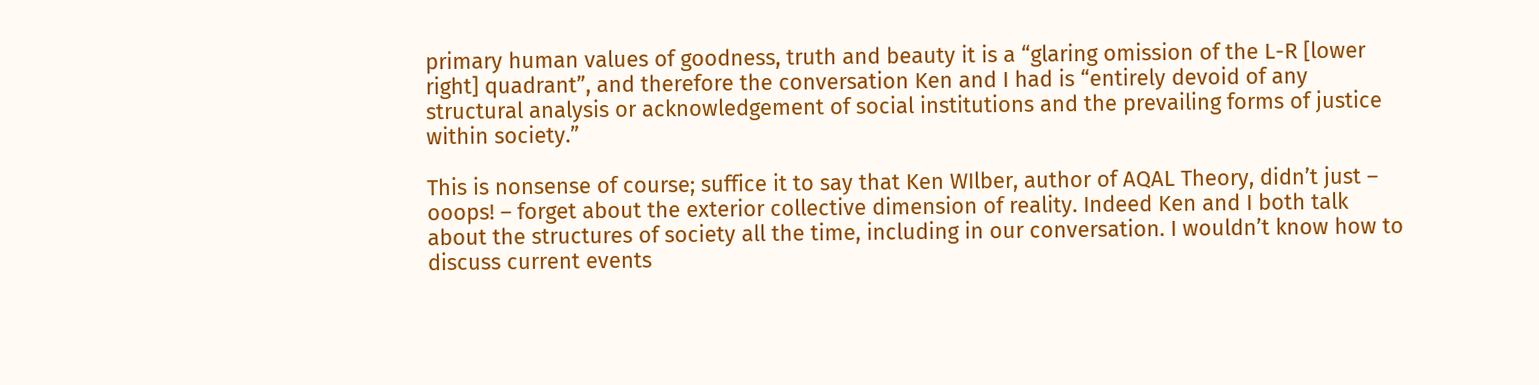primary human values of goodness, truth and beauty it is a “glaring omission of the L-R [lower right] quadrant”, and therefore the conversation Ken and I had is “entirely devoid of any structural analysis or acknowledgement of social institutions and the prevailing forms of justice within society.”

This is nonsense of course; suffice it to say that Ken WIlber, author of AQAL Theory, didn’t just – ooops! – forget about the exterior collective dimension of reality. Indeed Ken and I both talk about the structures of society all the time, including in our conversation. I wouldn’t know how to discuss current events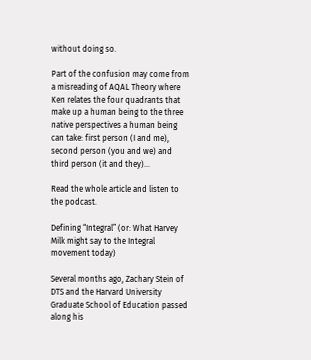without doing so.

Part of the confusion may come from a misreading of AQAL Theory where Ken relates the four quadrants that make up a human being to the three native perspectives a human being can take: first person (I and me), second person (you and we) and third person (it and they)…

Read the whole article and listen to the podcast.

Defining “Integral” (or: What Harvey Milk might say to the Integral movement today)

Several months ago, Zachary Stein of DTS and the Harvard University Graduate School of Education passed along his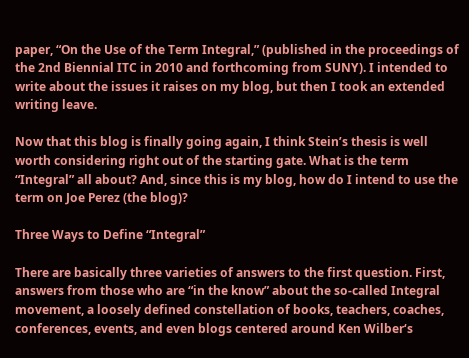paper, “On the Use of the Term Integral,” (published in the proceedings of the 2nd Biennial ITC in 2010 and forthcoming from SUNY). I intended to write about the issues it raises on my blog, but then I took an extended writing leave.

Now that this blog is finally going again, I think Stein’s thesis is well worth considering right out of the starting gate. What is the term “Integral” all about? And, since this is my blog, how do I intend to use the term on Joe Perez (the blog)?

Three Ways to Define “Integral”

There are basically three varieties of answers to the first question. First, answers from those who are “in the know” about the so-called Integral movement, a loosely defined constellation of books, teachers, coaches, conferences, events, and even blogs centered around Ken Wilber‘s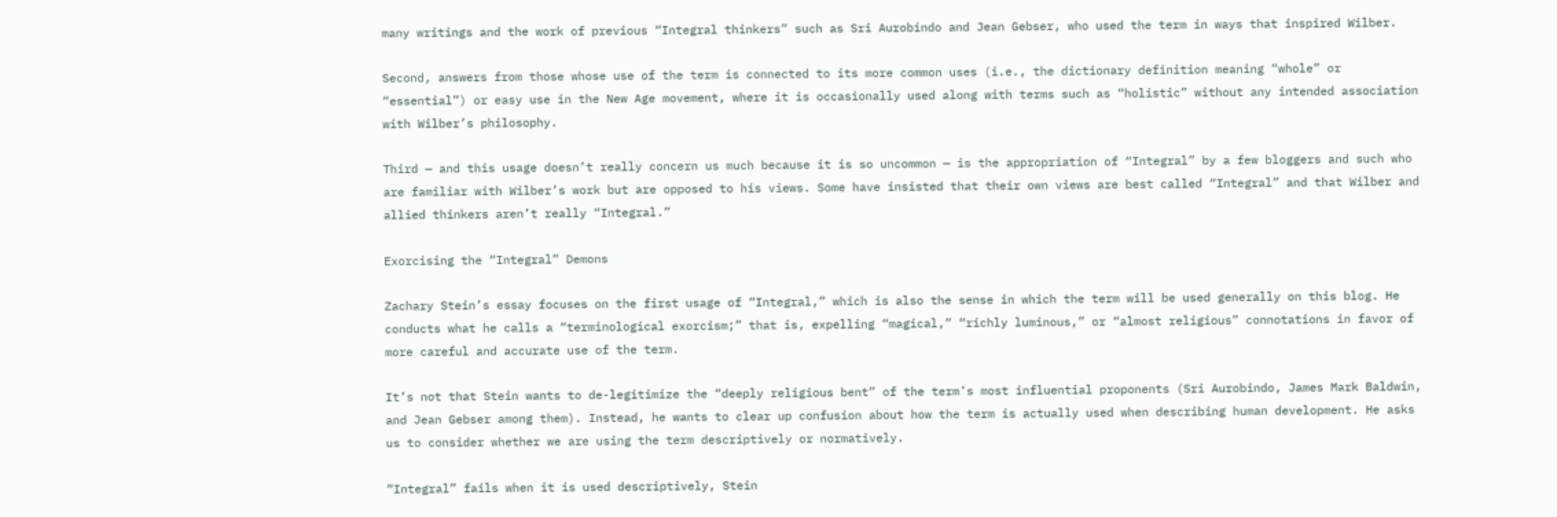many writings and the work of previous “Integral thinkers” such as Sri Aurobindo and Jean Gebser, who used the term in ways that inspired Wilber.

Second, answers from those whose use of the term is connected to its more common uses (i.e., the dictionary definition meaning “whole” or “essential”) or easy use in the New Age movement, where it is occasionally used along with terms such as “holistic” without any intended association with Wilber’s philosophy.

Third — and this usage doesn’t really concern us much because it is so uncommon — is the appropriation of “Integral” by a few bloggers and such who are familiar with Wilber’s work but are opposed to his views. Some have insisted that their own views are best called “Integral” and that Wilber and allied thinkers aren’t really “Integral.”

Exorcising the “Integral” Demons

Zachary Stein’s essay focuses on the first usage of “Integral,” which is also the sense in which the term will be used generally on this blog. He conducts what he calls a “terminological exorcism;” that is, expelling “magical,” “richly luminous,” or “almost religious” connotations in favor of more careful and accurate use of the term.

It’s not that Stein wants to de-legitimize the “deeply religious bent” of the term’s most influential proponents (Sri Aurobindo, James Mark Baldwin, and Jean Gebser among them). Instead, he wants to clear up confusion about how the term is actually used when describing human development. He asks us to consider whether we are using the term descriptively or normatively.

“Integral” fails when it is used descriptively, Stein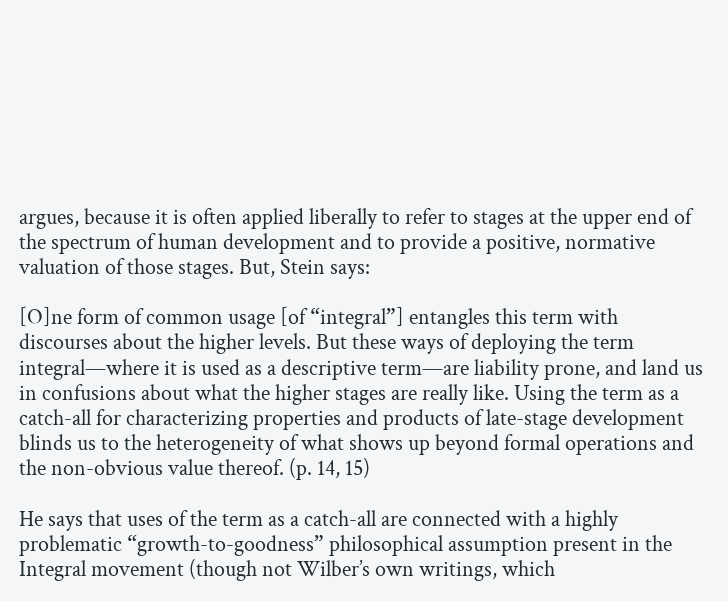argues, because it is often applied liberally to refer to stages at the upper end of the spectrum of human development and to provide a positive, normative valuation of those stages. But, Stein says:

[O]ne form of common usage [of “integral”] entangles this term with discourses about the higher levels. But these ways of deploying the term integral—where it is used as a descriptive term—are liability prone, and land us in confusions about what the higher stages are really like. Using the term as a catch-all for characterizing properties and products of late-stage development blinds us to the heterogeneity of what shows up beyond formal operations and the non-obvious value thereof. (p. 14, 15)

He says that uses of the term as a catch-all are connected with a highly problematic “growth-to-goodness” philosophical assumption present in the Integral movement (though not Wilber’s own writings, which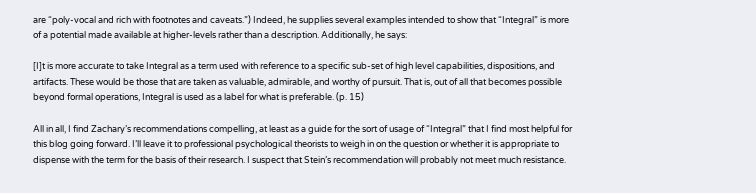are “poly-vocal and rich with footnotes and caveats.”) Indeed, he supplies several examples intended to show that “Integral” is more of a potential made available at higher-levels rather than a description. Additionally, he says:

[I]t is more accurate to take Integral as a term used with reference to a specific sub-set of high level capabilities, dispositions, and artifacts. These would be those that are taken as valuable, admirable, and worthy of pursuit. That is, out of all that becomes possible beyond formal operations, Integral is used as a label for what is preferable. (p. 15)

All in all, I find Zachary’s recommendations compelling, at least as a guide for the sort of usage of “Integral” that I find most helpful for this blog going forward. I’ll leave it to professional psychological theorists to weigh in on the question or whether it is appropriate to dispense with the term for the basis of their research. I suspect that Stein’s recommendation will probably not meet much resistance.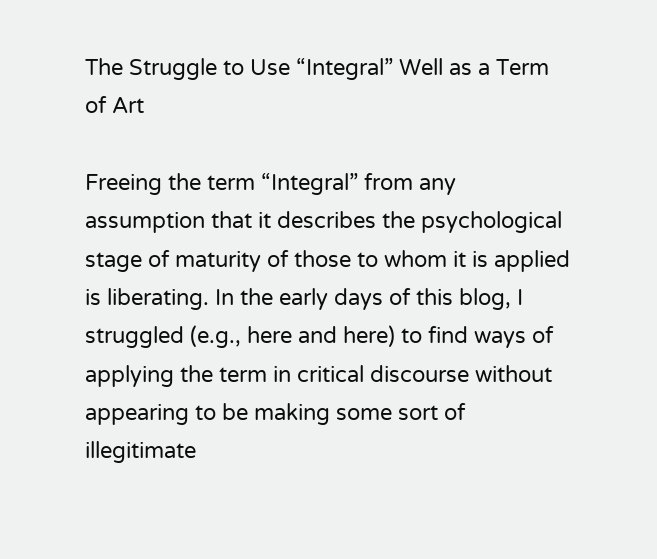The Struggle to Use “Integral” Well as a Term of Art

Freeing the term “Integral” from any assumption that it describes the psychological stage of maturity of those to whom it is applied is liberating. In the early days of this blog, I struggled (e.g., here and here) to find ways of applying the term in critical discourse without appearing to be making some sort of illegitimate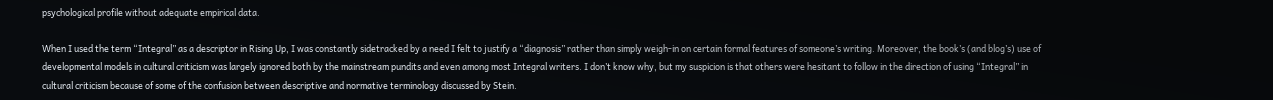psychological profile without adequate empirical data.

When I used the term “Integral” as a descriptor in Rising Up, I was constantly sidetracked by a need I felt to justify a “diagnosis” rather than simply weigh-in on certain formal features of someone’s writing. Moreover, the book’s (and blog’s) use of developmental models in cultural criticism was largely ignored both by the mainstream pundits and even among most Integral writers. I don’t know why, but my suspicion is that others were hesitant to follow in the direction of using “Integral” in cultural criticism because of some of the confusion between descriptive and normative terminology discussed by Stein.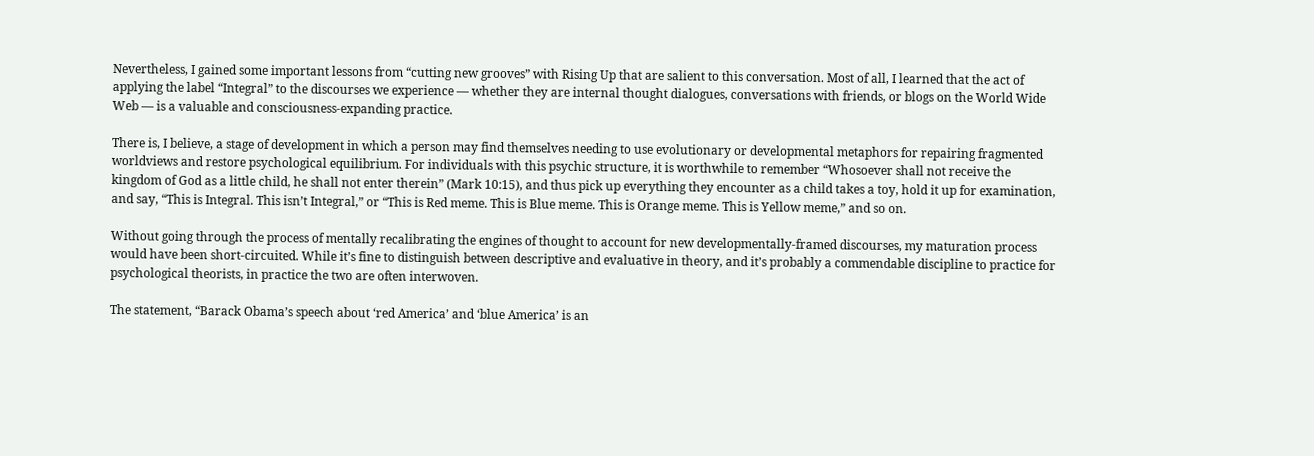Nevertheless, I gained some important lessons from “cutting new grooves” with Rising Up that are salient to this conversation. Most of all, I learned that the act of applying the label “Integral” to the discourses we experience — whether they are internal thought dialogues, conversations with friends, or blogs on the World Wide Web — is a valuable and consciousness-expanding practice.

There is, I believe, a stage of development in which a person may find themselves needing to use evolutionary or developmental metaphors for repairing fragmented worldviews and restore psychological equilibrium. For individuals with this psychic structure, it is worthwhile to remember “Whosoever shall not receive the kingdom of God as a little child, he shall not enter therein” (Mark 10:15), and thus pick up everything they encounter as a child takes a toy, hold it up for examination, and say, “This is Integral. This isn’t Integral,” or “This is Red meme. This is Blue meme. This is Orange meme. This is Yellow meme,” and so on.

Without going through the process of mentally recalibrating the engines of thought to account for new developmentally-framed discourses, my maturation process would have been short-circuited. While it’s fine to distinguish between descriptive and evaluative in theory, and it’s probably a commendable discipline to practice for psychological theorists, in practice the two are often interwoven.

The statement, “Barack Obama’s speech about ‘red America’ and ‘blue America’ is an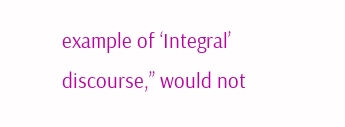example of ‘Integral’ discourse,” would not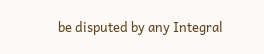be disputed by any Integral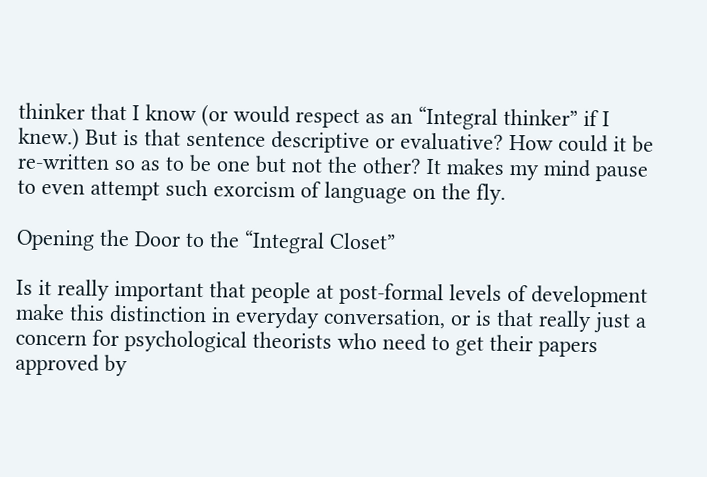thinker that I know (or would respect as an “Integral thinker” if I knew.) But is that sentence descriptive or evaluative? How could it be re-written so as to be one but not the other? It makes my mind pause to even attempt such exorcism of language on the fly.

Opening the Door to the “Integral Closet”

Is it really important that people at post-formal levels of development make this distinction in everyday conversation, or is that really just a concern for psychological theorists who need to get their papers approved by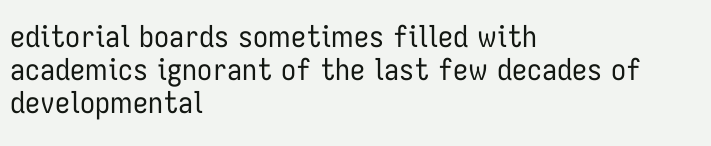editorial boards sometimes filled with academics ignorant of the last few decades of developmental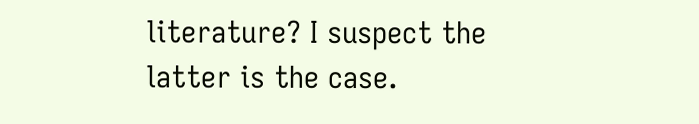literature? I suspect the latter is the case.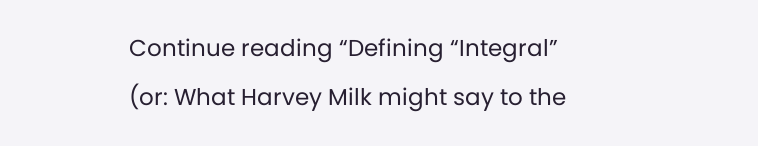Continue reading “Defining “Integral” (or: What Harvey Milk might say to the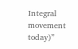Integral movement today)”